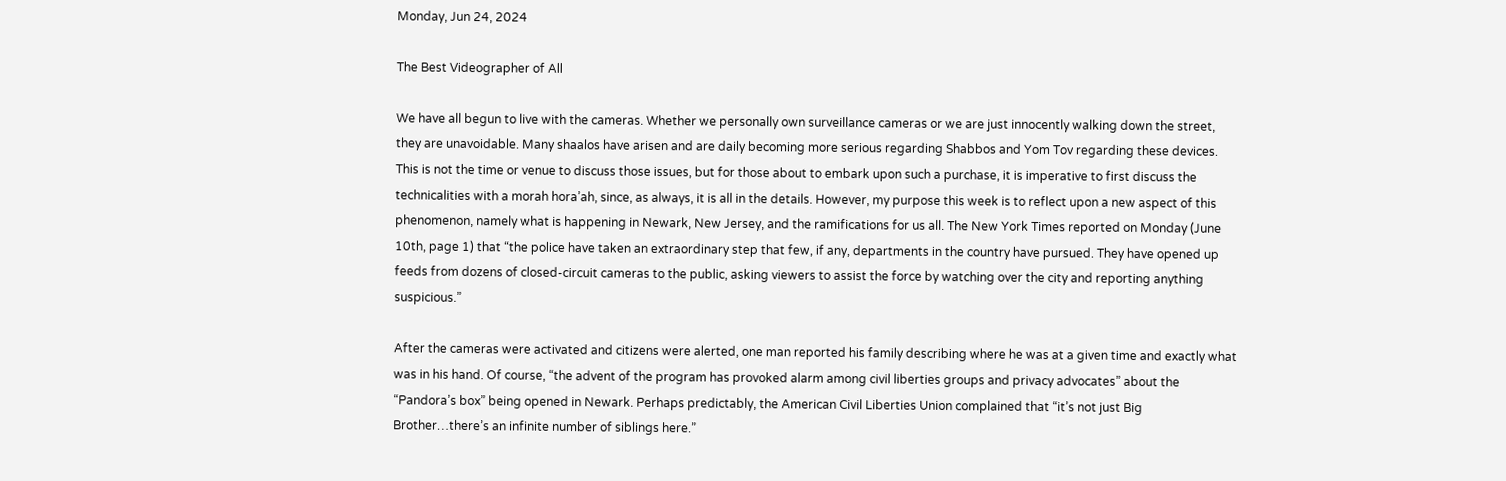Monday, Jun 24, 2024

The Best Videographer of All

We have all begun to live with the cameras. Whether we personally own surveillance cameras or we are just innocently walking down the street, they are unavoidable. Many shaalos have arisen and are daily becoming more serious regarding Shabbos and Yom Tov regarding these devices. This is not the time or venue to discuss those issues, but for those about to embark upon such a purchase, it is imperative to first discuss the technicalities with a morah hora’ah, since, as always, it is all in the details. However, my purpose this week is to reflect upon a new aspect of this phenomenon, namely what is happening in Newark, New Jersey, and the ramifications for us all. The New York Times reported on Monday (June 10th, page 1) that “the police have taken an extraordinary step that few, if any, departments in the country have pursued. They have opened up feeds from dozens of closed-circuit cameras to the public, asking viewers to assist the force by watching over the city and reporting anything suspicious.”

After the cameras were activated and citizens were alerted, one man reported his family describing where he was at a given time and exactly what was in his hand. Of course, “the advent of the program has provoked alarm among civil liberties groups and privacy advocates” about the “Pandora’s box” being opened in Newark. Perhaps predictably, the American Civil Liberties Union complained that “it’s not just Big Brother…there’s an infinite number of siblings here.”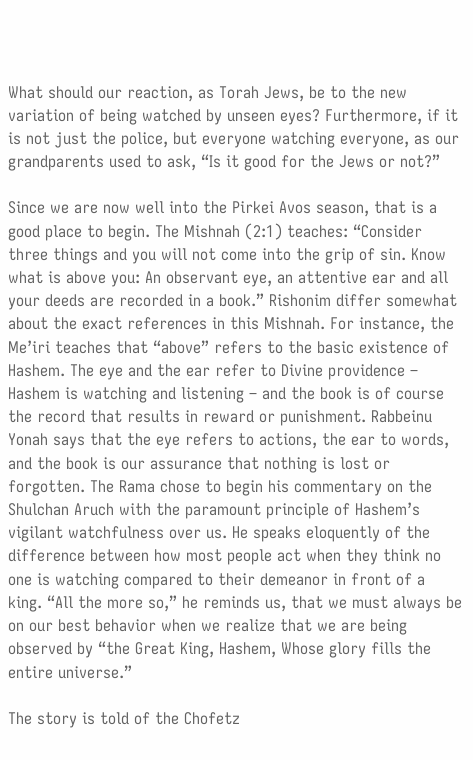What should our reaction, as Torah Jews, be to the new variation of being watched by unseen eyes? Furthermore, if it is not just the police, but everyone watching everyone, as our grandparents used to ask, “Is it good for the Jews or not?”

Since we are now well into the Pirkei Avos season, that is a good place to begin. The Mishnah (2:1) teaches: “Consider three things and you will not come into the grip of sin. Know what is above you: An observant eye, an attentive ear and all your deeds are recorded in a book.” Rishonim differ somewhat about the exact references in this Mishnah. For instance, the Me’iri teaches that “above” refers to the basic existence of Hashem. The eye and the ear refer to Divine providence – Hashem is watching and listening – and the book is of course the record that results in reward or punishment. Rabbeinu Yonah says that the eye refers to actions, the ear to words, and the book is our assurance that nothing is lost or forgotten. The Rama chose to begin his commentary on the Shulchan Aruch with the paramount principle of Hashem’s vigilant watchfulness over us. He speaks eloquently of the difference between how most people act when they think no one is watching compared to their demeanor in front of a king. “All the more so,” he reminds us, that we must always be on our best behavior when we realize that we are being observed by “the Great King, Hashem, Whose glory fills the entire universe.”

The story is told of the Chofetz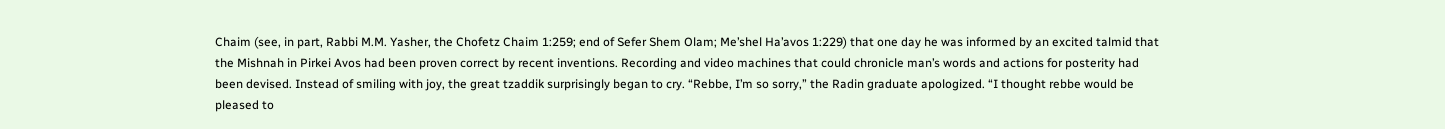Chaim (see, in part, Rabbi M.M. Yasher, the Chofetz Chaim 1:259; end of Sefer Shem Olam; Me’shel Ha’avos 1:229) that one day he was informed by an excited talmid that the Mishnah in Pirkei Avos had been proven correct by recent inventions. Recording and video machines that could chronicle man’s words and actions for posterity had been devised. Instead of smiling with joy, the great tzaddik surprisingly began to cry. “Rebbe, I’m so sorry,” the Radin graduate apologized. “I thought rebbe would be pleased to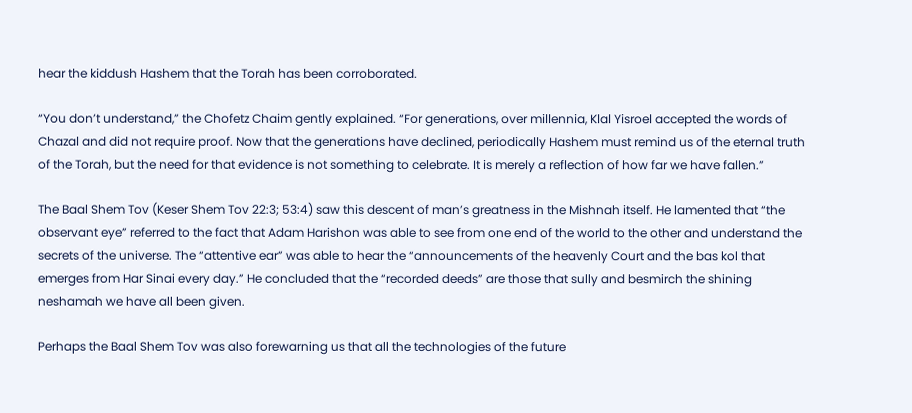hear the kiddush Hashem that the Torah has been corroborated.

“You don’t understand,” the Chofetz Chaim gently explained. “For generations, over millennia, Klal Yisroel accepted the words of Chazal and did not require proof. Now that the generations have declined, periodically Hashem must remind us of the eternal truth of the Torah, but the need for that evidence is not something to celebrate. It is merely a reflection of how far we have fallen.”

The Baal Shem Tov (Keser Shem Tov 22:3; 53:4) saw this descent of man’s greatness in the Mishnah itself. He lamented that “the observant eye” referred to the fact that Adam Harishon was able to see from one end of the world to the other and understand the secrets of the universe. The “attentive ear” was able to hear the “announcements of the heavenly Court and the bas kol that emerges from Har Sinai every day.” He concluded that the “recorded deeds” are those that sully and besmirch the shining neshamah we have all been given.

Perhaps the Baal Shem Tov was also forewarning us that all the technologies of the future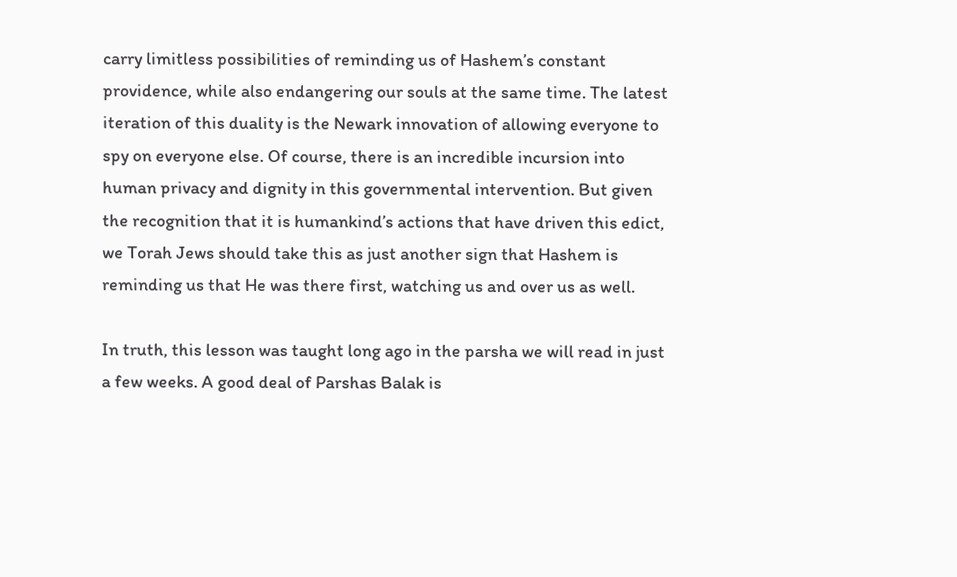carry limitless possibilities of reminding us of Hashem’s constant providence, while also endangering our souls at the same time. The latest iteration of this duality is the Newark innovation of allowing everyone to spy on everyone else. Of course, there is an incredible incursion into human privacy and dignity in this governmental intervention. But given the recognition that it is humankind’s actions that have driven this edict, we Torah Jews should take this as just another sign that Hashem is reminding us that He was there first, watching us and over us as well.

In truth, this lesson was taught long ago in the parsha we will read in just a few weeks. A good deal of Parshas Balak is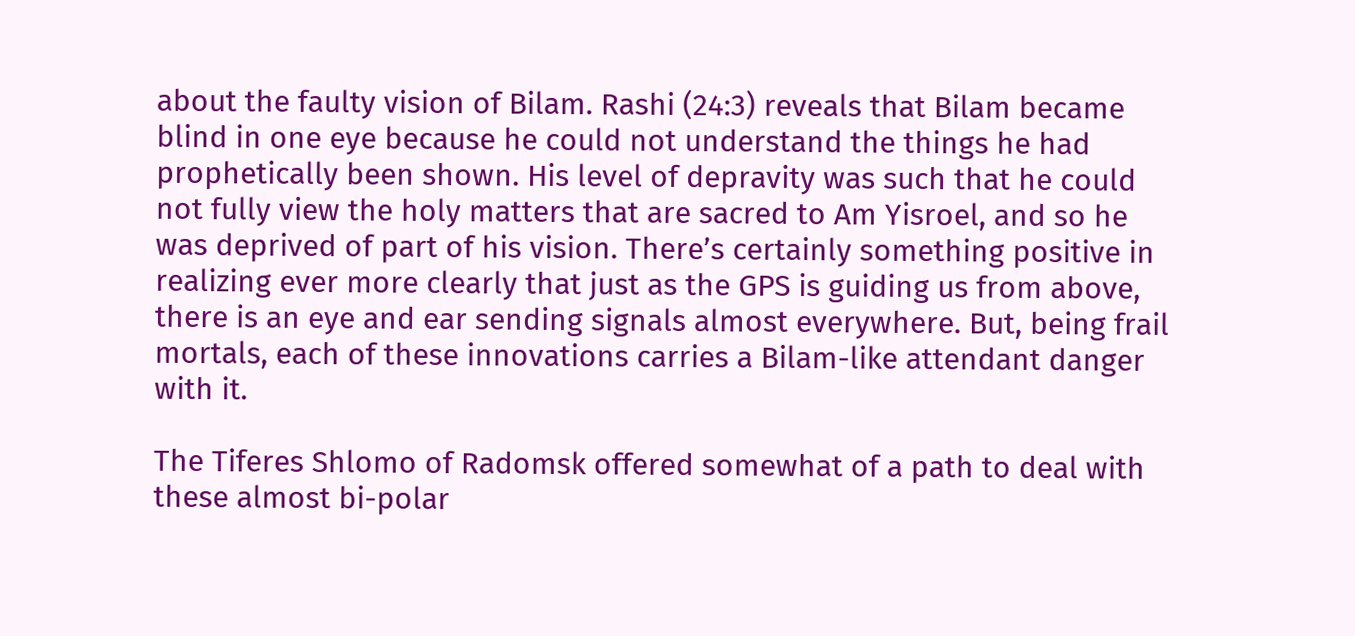about the faulty vision of Bilam. Rashi (24:3) reveals that Bilam became blind in one eye because he could not understand the things he had prophetically been shown. His level of depravity was such that he could not fully view the holy matters that are sacred to Am Yisroel, and so he was deprived of part of his vision. There’s certainly something positive in realizing ever more clearly that just as the GPS is guiding us from above, there is an eye and ear sending signals almost everywhere. But, being frail mortals, each of these innovations carries a Bilam-like attendant danger with it.

The Tiferes Shlomo of Radomsk offered somewhat of a path to deal with these almost bi-polar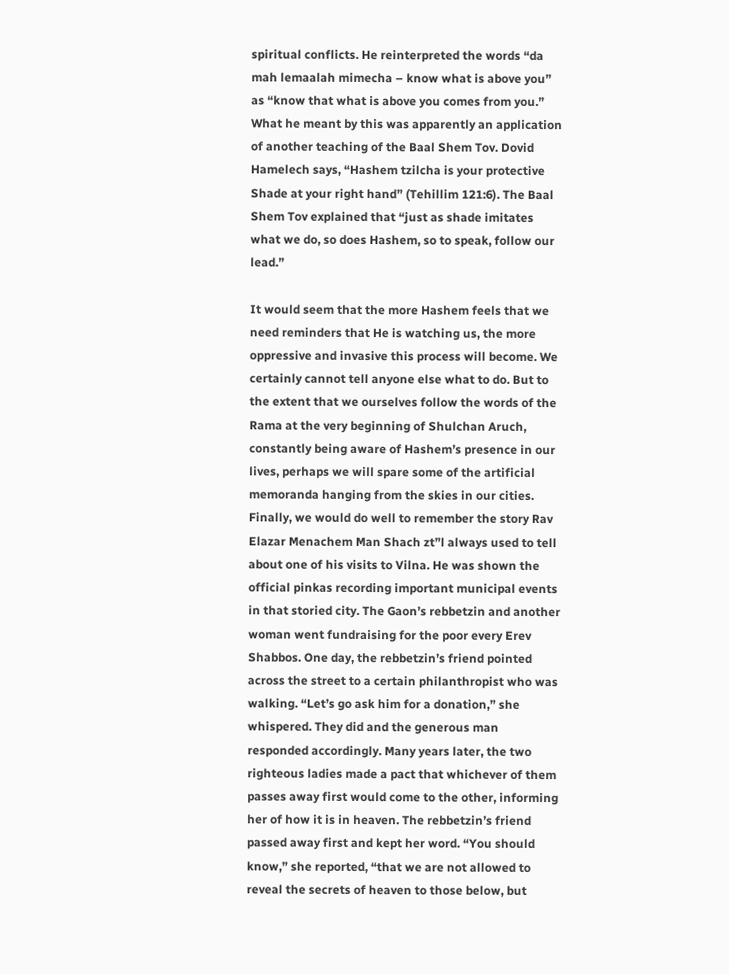spiritual conflicts. He reinterpreted the words “da mah lemaalah mimecha – know what is above you” as “know that what is above you comes from you.” What he meant by this was apparently an application of another teaching of the Baal Shem Tov. Dovid Hamelech says, “Hashem tzilcha is your protective Shade at your right hand” (Tehillim 121:6). The Baal Shem Tov explained that “just as shade imitates what we do, so does Hashem, so to speak, follow our lead.”

It would seem that the more Hashem feels that we need reminders that He is watching us, the more oppressive and invasive this process will become. We certainly cannot tell anyone else what to do. But to the extent that we ourselves follow the words of the Rama at the very beginning of Shulchan Aruch, constantly being aware of Hashem’s presence in our lives, perhaps we will spare some of the artificial memoranda hanging from the skies in our cities. Finally, we would do well to remember the story Rav Elazar Menachem Man Shach zt”l always used to tell about one of his visits to Vilna. He was shown the official pinkas recording important municipal events in that storied city. The Gaon’s rebbetzin and another woman went fundraising for the poor every Erev Shabbos. One day, the rebbetzin’s friend pointed across the street to a certain philanthropist who was walking. “Let’s go ask him for a donation,” she whispered. They did and the generous man responded accordingly. Many years later, the two righteous ladies made a pact that whichever of them passes away first would come to the other, informing her of how it is in heaven. The rebbetzin’s friend passed away first and kept her word. “You should know,” she reported, “that we are not allowed to reveal the secrets of heaven to those below, but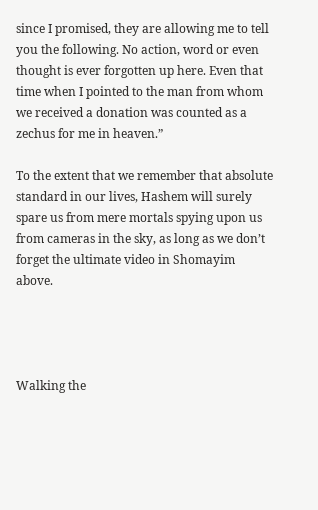since I promised, they are allowing me to tell you the following. No action, word or even thought is ever forgotten up here. Even that time when I pointed to the man from whom we received a donation was counted as a zechus for me in heaven.”

To the extent that we remember that absolute standard in our lives, Hashem will surely spare us from mere mortals spying upon us from cameras in the sky, as long as we don’t forget the ultimate video in Shomayim above.




Walking the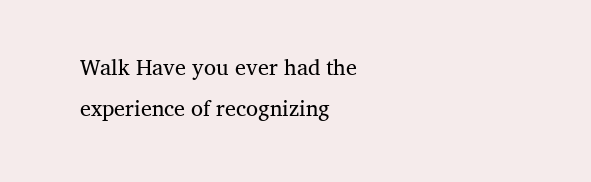Walk Have you ever had the experience of recognizing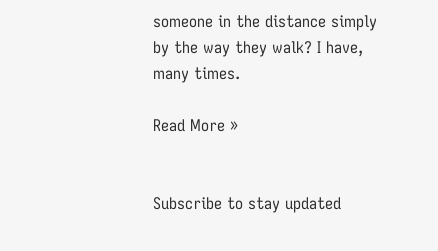someone in the distance simply by the way they walk? I have, many times.

Read More »


Subscribe to stay updated